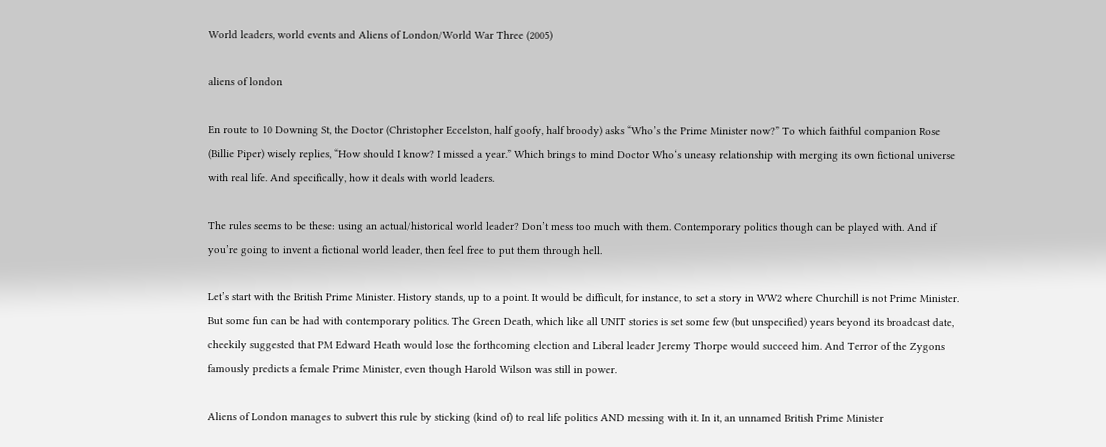World leaders, world events and Aliens of London/World War Three (2005)

aliens of london

En route to 10 Downing St, the Doctor (Christopher Eccelston, half goofy, half broody) asks “Who’s the Prime Minister now?” To which faithful companion Rose (Billie Piper) wisely replies, “How should I know? I missed a year.” Which brings to mind Doctor Who‘s uneasy relationship with merging its own fictional universe with real life. And specifically, how it deals with world leaders.

The rules seems to be these: using an actual/historical world leader? Don’t mess too much with them. Contemporary politics though can be played with. And if you’re going to invent a fictional world leader, then feel free to put them through hell.

Let’s start with the British Prime Minister. History stands, up to a point. It would be difficult, for instance, to set a story in WW2 where Churchill is not Prime Minister. But some fun can be had with contemporary politics. The Green Death, which like all UNIT stories is set some few (but unspecified) years beyond its broadcast date, cheekily suggested that PM Edward Heath would lose the forthcoming election and Liberal leader Jeremy Thorpe would succeed him. And Terror of the Zygons famously predicts a female Prime Minister, even though Harold Wilson was still in power.

Aliens of London manages to subvert this rule by sticking (kind of) to real life politics AND messing with it. In it, an unnamed British Prime Minister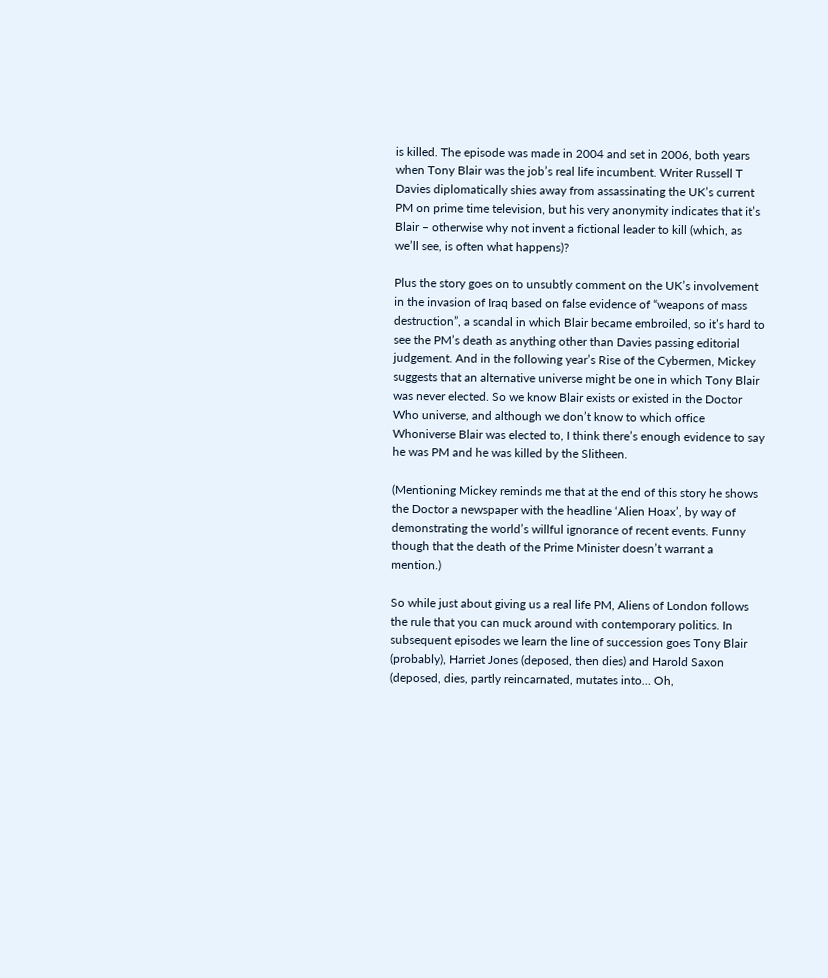is killed. The episode was made in 2004 and set in 2006, both years when Tony Blair was the job’s real life incumbent. Writer Russell T Davies diplomatically shies away from assassinating the UK’s current PM on prime time television, but his very anonymity indicates that it’s Blair – otherwise why not invent a fictional leader to kill (which, as we’ll see, is often what happens)?

Plus the story goes on to unsubtly comment on the UK’s involvement in the invasion of Iraq based on false evidence of “weapons of mass destruction”, a scandal in which Blair became embroiled, so it’s hard to see the PM’s death as anything other than Davies passing editorial judgement. And in the following year’s Rise of the Cybermen, Mickey suggests that an alternative universe might be one in which Tony Blair was never elected. So we know Blair exists or existed in the Doctor Who universe, and although we don’t know to which office Whoniverse Blair was elected to, I think there’s enough evidence to say he was PM and he was killed by the Slitheen.

(Mentioning Mickey reminds me that at the end of this story he shows the Doctor a newspaper with the headline ‘Alien Hoax’, by way of demonstrating the world’s willful ignorance of recent events. Funny though that the death of the Prime Minister doesn’t warrant a mention.)

So while just about giving us a real life PM, Aliens of London follows the rule that you can muck around with contemporary politics. In subsequent episodes we learn the line of succession goes Tony Blair (probably), Harriet Jones (deposed, then dies) and Harold Saxon (deposed, dies, partly reincarnated, mutates into… Oh,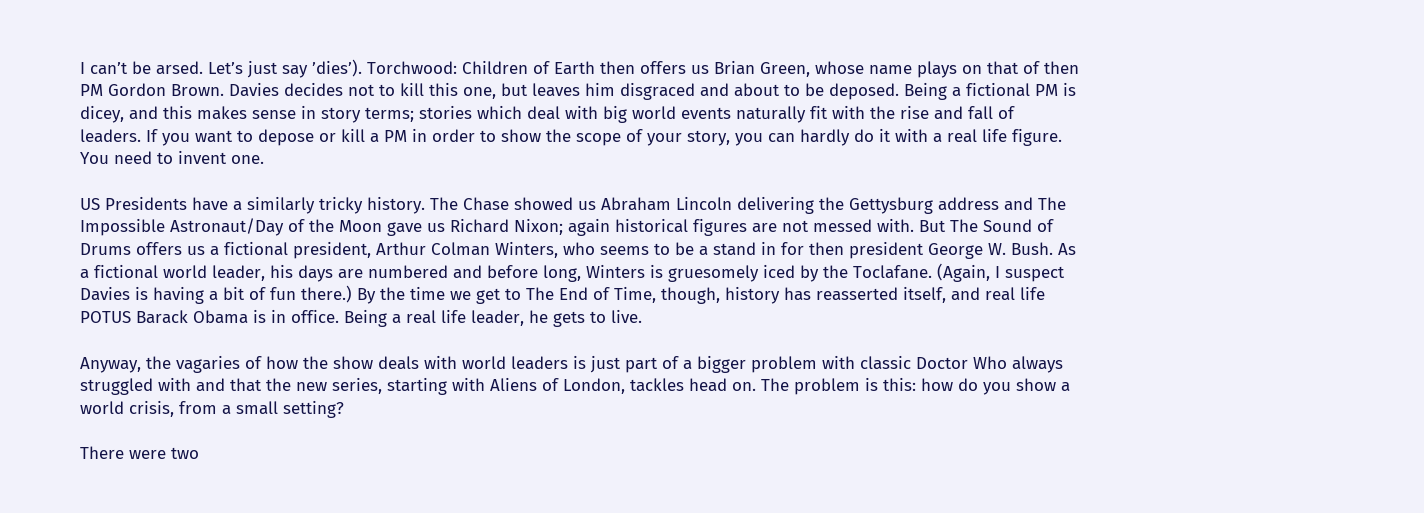I can’t be arsed. Let’s just say ’dies’). Torchwood: Children of Earth then offers us Brian Green, whose name plays on that of then PM Gordon Brown. Davies decides not to kill this one, but leaves him disgraced and about to be deposed. Being a fictional PM is dicey, and this makes sense in story terms; stories which deal with big world events naturally fit with the rise and fall of leaders. If you want to depose or kill a PM in order to show the scope of your story, you can hardly do it with a real life figure. You need to invent one.

US Presidents have a similarly tricky history. The Chase showed us Abraham Lincoln delivering the Gettysburg address and The Impossible Astronaut/Day of the Moon gave us Richard Nixon; again historical figures are not messed with. But The Sound of Drums offers us a fictional president, Arthur Colman Winters, who seems to be a stand in for then president George W. Bush. As a fictional world leader, his days are numbered and before long, Winters is gruesomely iced by the Toclafane. (Again, I suspect Davies is having a bit of fun there.) By the time we get to The End of Time, though, history has reasserted itself, and real life POTUS Barack Obama is in office. Being a real life leader, he gets to live.

Anyway, the vagaries of how the show deals with world leaders is just part of a bigger problem with classic Doctor Who always struggled with and that the new series, starting with Aliens of London, tackles head on. The problem is this: how do you show a world crisis, from a small setting?

There were two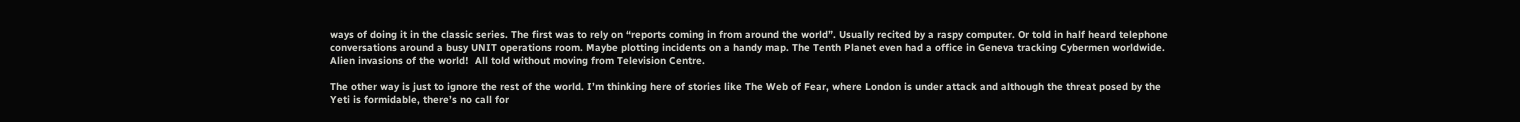ways of doing it in the classic series. The first was to rely on “reports coming in from around the world”. Usually recited by a raspy computer. Or told in half heard telephone conversations around a busy UNIT operations room. Maybe plotting incidents on a handy map. The Tenth Planet even had a office in Geneva tracking Cybermen worldwide. Alien invasions of the world!  All told without moving from Television Centre.

The other way is just to ignore the rest of the world. I’m thinking here of stories like The Web of Fear, where London is under attack and although the threat posed by the Yeti is formidable, there’s no call for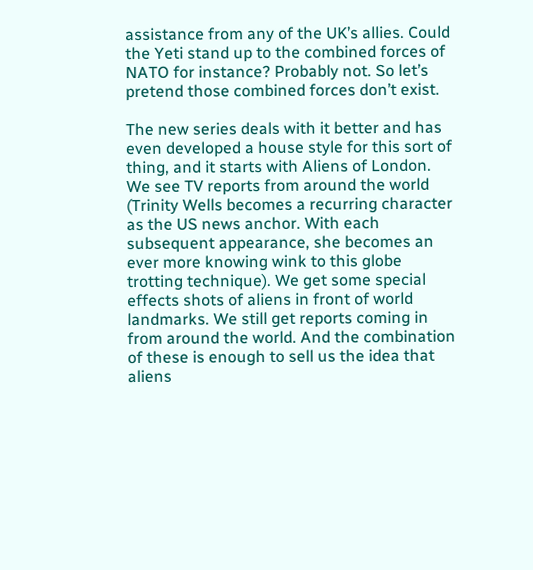assistance from any of the UK’s allies. Could the Yeti stand up to the combined forces of NATO for instance? Probably not. So let’s pretend those combined forces don’t exist.

The new series deals with it better and has even developed a house style for this sort of thing, and it starts with Aliens of London. We see TV reports from around the world (Trinity Wells becomes a recurring character as the US news anchor. With each subsequent appearance, she becomes an ever more knowing wink to this globe trotting technique). We get some special effects shots of aliens in front of world landmarks. We still get reports coming in from around the world. And the combination of these is enough to sell us the idea that aliens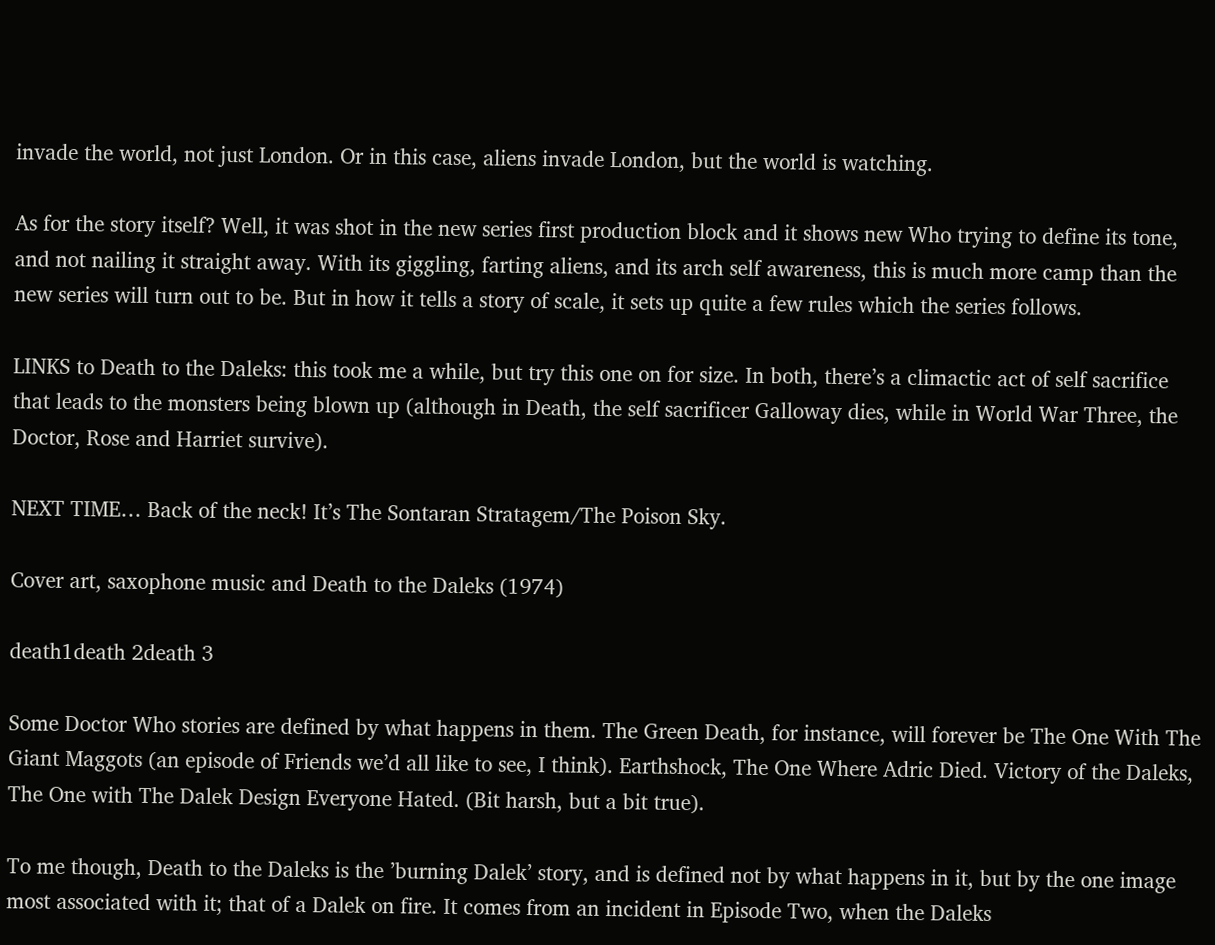invade the world, not just London. Or in this case, aliens invade London, but the world is watching.

As for the story itself? Well, it was shot in the new series first production block and it shows new Who trying to define its tone, and not nailing it straight away. With its giggling, farting aliens, and its arch self awareness, this is much more camp than the new series will turn out to be. But in how it tells a story of scale, it sets up quite a few rules which the series follows.

LINKS to Death to the Daleks: this took me a while, but try this one on for size. In both, there’s a climactic act of self sacrifice that leads to the monsters being blown up (although in Death, the self sacrificer Galloway dies, while in World War Three, the Doctor, Rose and Harriet survive).

NEXT TIME… Back of the neck! It’s The Sontaran Stratagem/The Poison Sky.

Cover art, saxophone music and Death to the Daleks (1974)

death1death 2death 3

Some Doctor Who stories are defined by what happens in them. The Green Death, for instance, will forever be The One With The Giant Maggots (an episode of Friends we’d all like to see, I think). Earthshock, The One Where Adric Died. Victory of the Daleks, The One with The Dalek Design Everyone Hated. (Bit harsh, but a bit true).

To me though, Death to the Daleks is the ’burning Dalek’ story, and is defined not by what happens in it, but by the one image most associated with it; that of a Dalek on fire. It comes from an incident in Episode Two, when the Daleks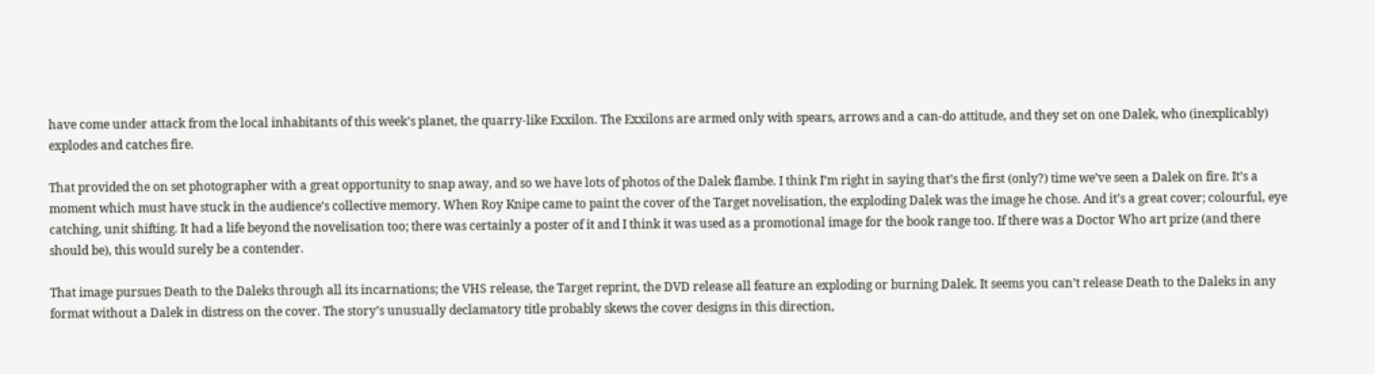have come under attack from the local inhabitants of this week’s planet, the quarry-like Exxilon. The Exxilons are armed only with spears, arrows and a can-do attitude, and they set on one Dalek, who (inexplicably) explodes and catches fire.

That provided the on set photographer with a great opportunity to snap away, and so we have lots of photos of the Dalek flambe. I think I’m right in saying that’s the first (only?) time we’ve seen a Dalek on fire. It’s a moment which must have stuck in the audience’s collective memory. When Roy Knipe came to paint the cover of the Target novelisation, the exploding Dalek was the image he chose. And it’s a great cover; colourful, eye catching, unit shifting. It had a life beyond the novelisation too; there was certainly a poster of it and I think it was used as a promotional image for the book range too. If there was a Doctor Who art prize (and there should be), this would surely be a contender.

That image pursues Death to the Daleks through all its incarnations; the VHS release, the Target reprint, the DVD release all feature an exploding or burning Dalek. It seems you can’t release Death to the Daleks in any format without a Dalek in distress on the cover. The story’s unusually declamatory title probably skews the cover designs in this direction,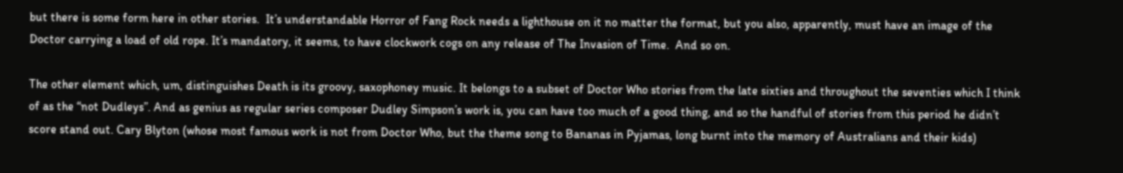but there is some form here in other stories.  It’s understandable Horror of Fang Rock needs a lighthouse on it no matter the format, but you also, apparently, must have an image of the Doctor carrying a load of old rope. It’s mandatory, it seems, to have clockwork cogs on any release of The Invasion of Time.  And so on.

The other element which, um, distinguishes Death is its groovy, saxophoney music. It belongs to a subset of Doctor Who stories from the late sixties and throughout the seventies which I think of as the “not Dudleys”. And as genius as regular series composer Dudley Simpson’s work is, you can have too much of a good thing, and so the handful of stories from this period he didn’t score stand out. Cary Blyton (whose most famous work is not from Doctor Who, but the theme song to Bananas in Pyjamas, long burnt into the memory of Australians and their kids)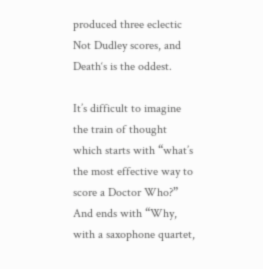produced three eclectic Not Dudley scores, and Death‘s is the oddest.

It’s difficult to imagine the train of thought which starts with “what’s the most effective way to score a Doctor Who?” And ends with “Why, with a saxophone quartet,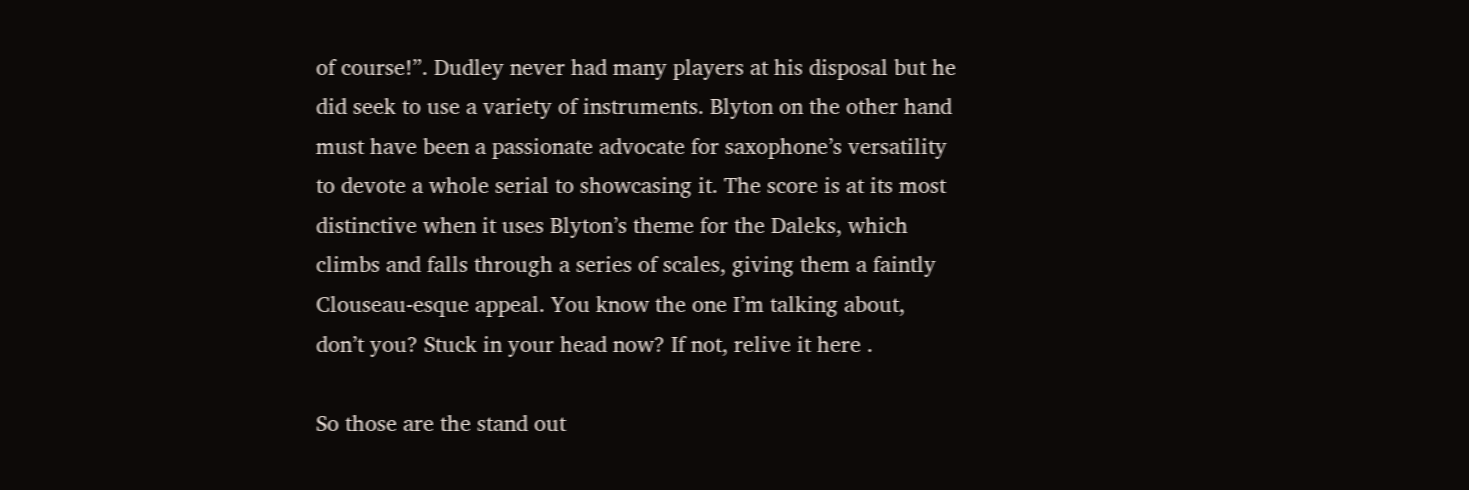of course!”. Dudley never had many players at his disposal but he did seek to use a variety of instruments. Blyton on the other hand must have been a passionate advocate for saxophone’s versatility to devote a whole serial to showcasing it. The score is at its most distinctive when it uses Blyton’s theme for the Daleks, which climbs and falls through a series of scales, giving them a faintly Clouseau-esque appeal. You know the one I’m talking about, don’t you? Stuck in your head now? If not, relive it here .

So those are the stand out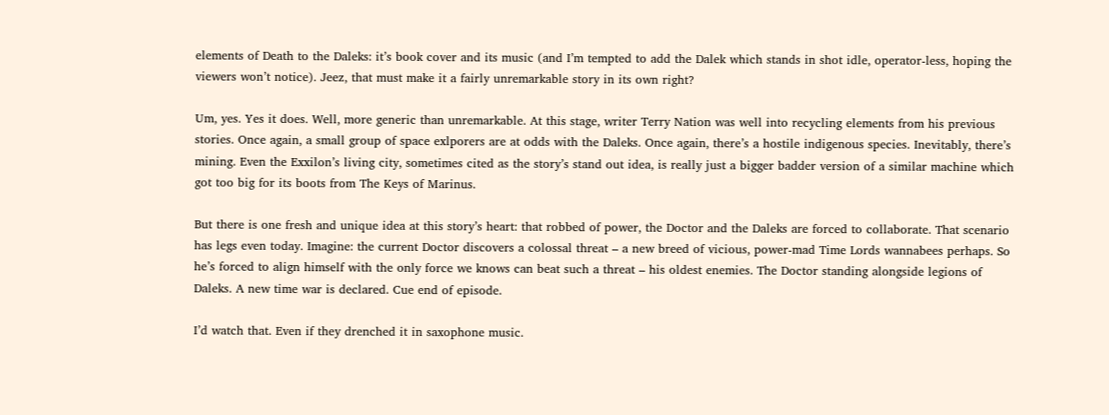elements of Death to the Daleks: it’s book cover and its music (and I’m tempted to add the Dalek which stands in shot idle, operator-less, hoping the viewers won’t notice). Jeez, that must make it a fairly unremarkable story in its own right?

Um, yes. Yes it does. Well, more generic than unremarkable. At this stage, writer Terry Nation was well into recycling elements from his previous stories. Once again, a small group of space exlporers are at odds with the Daleks. Once again, there’s a hostile indigenous species. Inevitably, there’s mining. Even the Exxilon’s living city, sometimes cited as the story’s stand out idea, is really just a bigger badder version of a similar machine which got too big for its boots from The Keys of Marinus.

But there is one fresh and unique idea at this story’s heart: that robbed of power, the Doctor and the Daleks are forced to collaborate. That scenario has legs even today. Imagine: the current Doctor discovers a colossal threat – a new breed of vicious, power-mad Time Lords wannabees perhaps. So he’s forced to align himself with the only force we knows can beat such a threat – his oldest enemies. The Doctor standing alongside legions of Daleks. A new time war is declared. Cue end of episode.

I’d watch that. Even if they drenched it in saxophone music.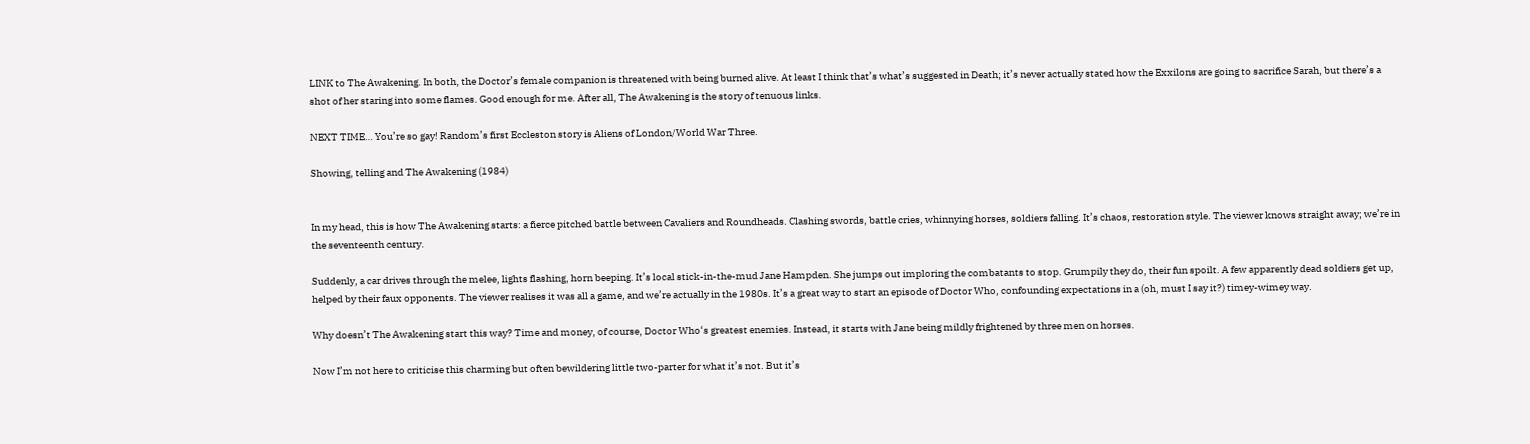LINK to The Awakening. In both, the Doctor’s female companion is threatened with being burned alive. At least I think that’s what’s suggested in Death; it’s never actually stated how the Exxilons are going to sacrifice Sarah, but there’s a shot of her staring into some flames. Good enough for me. After all, The Awakening is the story of tenuous links.

NEXT TIME… You’re so gay! Random’s first Eccleston story is Aliens of London/World War Three.

Showing, telling and The Awakening (1984)


In my head, this is how The Awakening starts: a fierce pitched battle between Cavaliers and Roundheads. Clashing swords, battle cries, whinnying horses, soldiers falling. It’s chaos, restoration style. The viewer knows straight away; we’re in the seventeenth century.

Suddenly, a car drives through the melee, lights flashing, horn beeping. It’s local stick-in-the-mud Jane Hampden. She jumps out imploring the combatants to stop. Grumpily they do, their fun spoilt. A few apparently dead soldiers get up, helped by their faux opponents. The viewer realises it was all a game, and we’re actually in the 1980s. It’s a great way to start an episode of Doctor Who, confounding expectations in a (oh, must I say it?) timey-wimey way.

Why doesn’t The Awakening start this way? Time and money, of course, Doctor Who‘s greatest enemies. Instead, it starts with Jane being mildly frightened by three men on horses.

Now I’m not here to criticise this charming but often bewildering little two-parter for what it’s not. But it’s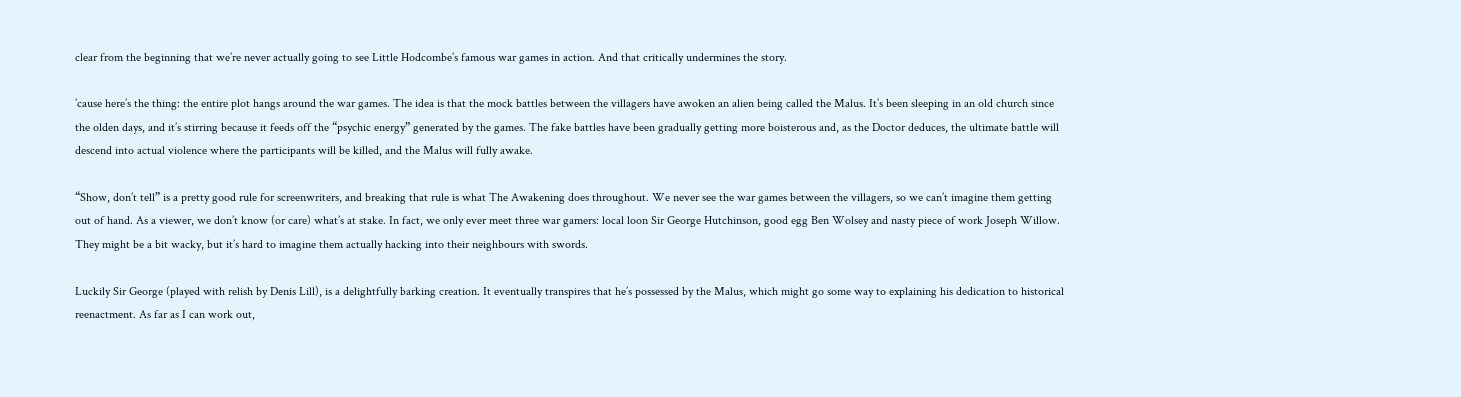clear from the beginning that we’re never actually going to see Little Hodcombe’s famous war games in action. And that critically undermines the story.

’cause here’s the thing: the entire plot hangs around the war games. The idea is that the mock battles between the villagers have awoken an alien being called the Malus. It’s been sleeping in an old church since the olden days, and it’s stirring because it feeds off the “psychic energy” generated by the games. The fake battles have been gradually getting more boisterous and, as the Doctor deduces, the ultimate battle will descend into actual violence where the participants will be killed, and the Malus will fully awake.

“Show, don’t tell” is a pretty good rule for screenwriters, and breaking that rule is what The Awakening does throughout. We never see the war games between the villagers, so we can’t imagine them getting out of hand. As a viewer, we don’t know (or care) what’s at stake. In fact, we only ever meet three war gamers: local loon Sir George Hutchinson, good egg Ben Wolsey and nasty piece of work Joseph Willow. They might be a bit wacky, but it’s hard to imagine them actually hacking into their neighbours with swords.

Luckily Sir George (played with relish by Denis Lill), is a delightfully barking creation. It eventually transpires that he’s possessed by the Malus, which might go some way to explaining his dedication to historical reenactment. As far as I can work out,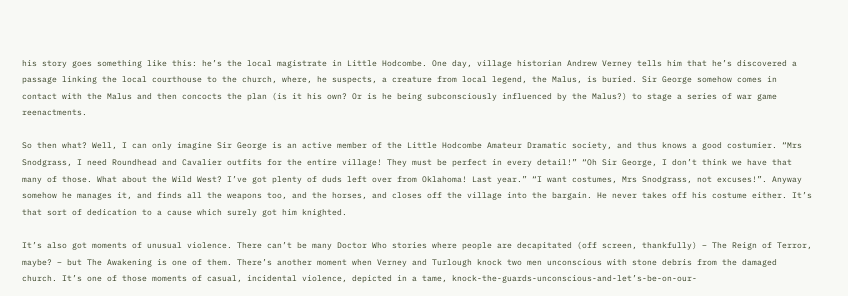his story goes something like this: he’s the local magistrate in Little Hodcombe. One day, village historian Andrew Verney tells him that he’s discovered a passage linking the local courthouse to the church, where, he suspects, a creature from local legend, the Malus, is buried. Sir George somehow comes in contact with the Malus and then concocts the plan (is it his own? Or is he being subconsciously influenced by the Malus?) to stage a series of war game reenactments.

So then what? Well, I can only imagine Sir George is an active member of the Little Hodcombe Amateur Dramatic society, and thus knows a good costumier. “Mrs Snodgrass, I need Roundhead and Cavalier outfits for the entire village! They must be perfect in every detail!” “Oh Sir George, I don’t think we have that many of those. What about the Wild West? I’ve got plenty of duds left over from Oklahoma! Last year.” “I want costumes, Mrs Snodgrass, not excuses!”. Anyway somehow he manages it, and finds all the weapons too, and the horses, and closes off the village into the bargain. He never takes off his costume either. It’s that sort of dedication to a cause which surely got him knighted.

It’s also got moments of unusual violence. There can’t be many Doctor Who stories where people are decapitated (off screen, thankfully) – The Reign of Terror, maybe? – but The Awakening is one of them. There’s another moment when Verney and Turlough knock two men unconscious with stone debris from the damaged church. It’s one of those moments of casual, incidental violence, depicted in a tame, knock-the-guards-unconscious-and-let’s-be-on-our-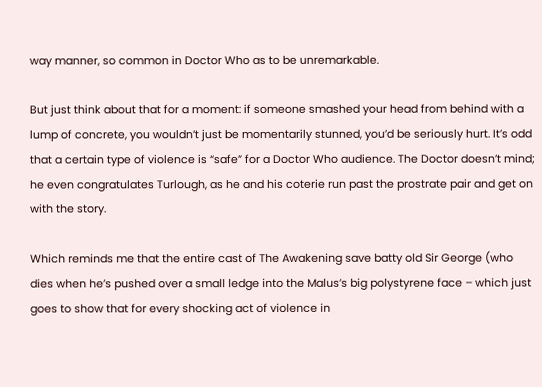way manner, so common in Doctor Who as to be unremarkable.

But just think about that for a moment: if someone smashed your head from behind with a lump of concrete, you wouldn’t just be momentarily stunned, you’d be seriously hurt. It’s odd that a certain type of violence is “safe” for a Doctor Who audience. The Doctor doesn’t mind; he even congratulates Turlough, as he and his coterie run past the prostrate pair and get on with the story.

Which reminds me that the entire cast of The Awakening save batty old Sir George (who dies when he’s pushed over a small ledge into the Malus’s big polystyrene face – which just goes to show that for every shocking act of violence in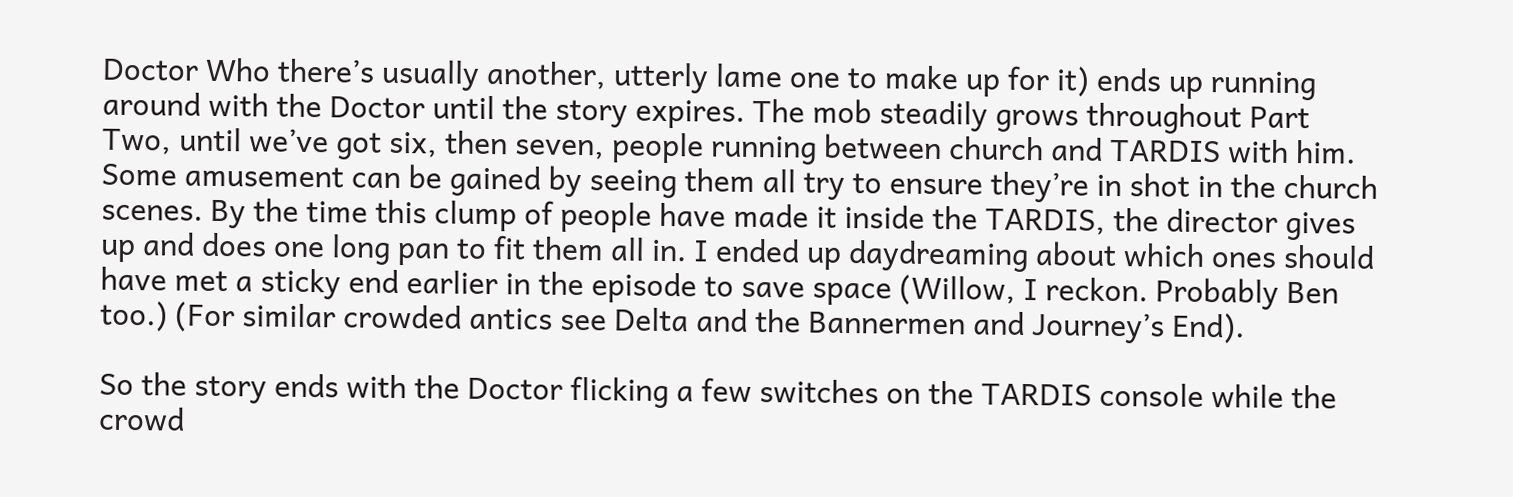Doctor Who there’s usually another, utterly lame one to make up for it) ends up running around with the Doctor until the story expires. The mob steadily grows throughout Part Two, until we’ve got six, then seven, people running between church and TARDIS with him. Some amusement can be gained by seeing them all try to ensure they’re in shot in the church scenes. By the time this clump of people have made it inside the TARDIS, the director gives up and does one long pan to fit them all in. I ended up daydreaming about which ones should have met a sticky end earlier in the episode to save space (Willow, I reckon. Probably Ben too.) (For similar crowded antics see Delta and the Bannermen and Journey’s End).

So the story ends with the Doctor flicking a few switches on the TARDIS console while the crowd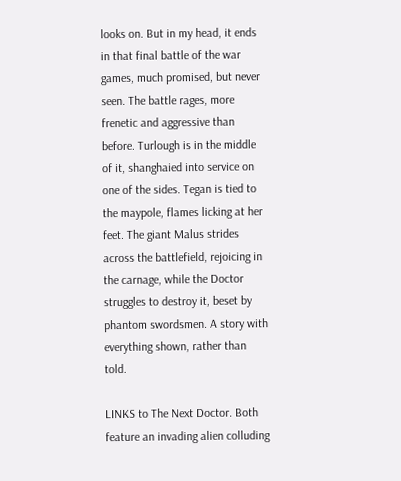looks on. But in my head, it ends in that final battle of the war games, much promised, but never seen. The battle rages, more frenetic and aggressive than before. Turlough is in the middle of it, shanghaied into service on one of the sides. Tegan is tied to the maypole, flames licking at her feet. The giant Malus strides across the battlefield, rejoicing in the carnage, while the Doctor struggles to destroy it, beset by phantom swordsmen. A story with everything shown, rather than told.

LINKS to The Next Doctor. Both feature an invading alien colluding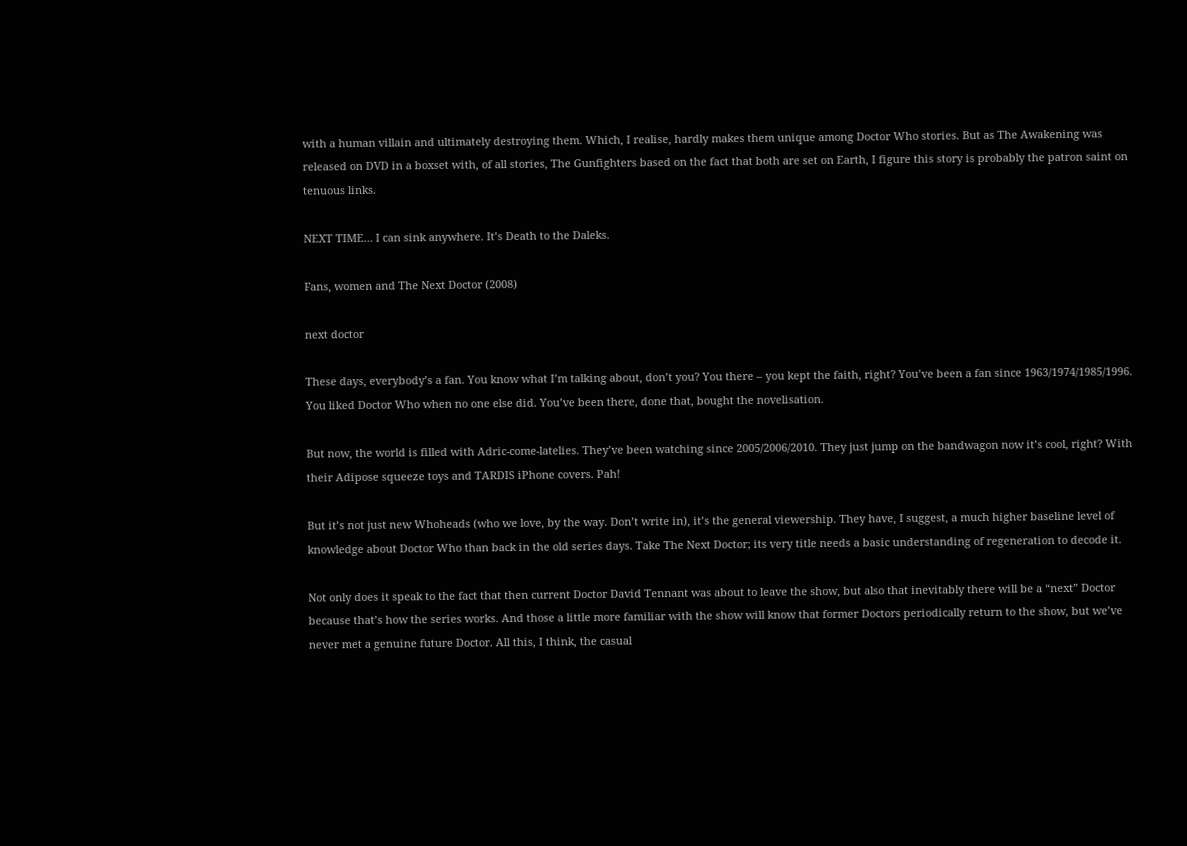with a human villain and ultimately destroying them. Which, I realise, hardly makes them unique among Doctor Who stories. But as The Awakening was released on DVD in a boxset with, of all stories, The Gunfighters based on the fact that both are set on Earth, I figure this story is probably the patron saint on tenuous links.

NEXT TIME… I can sink anywhere. It’s Death to the Daleks.

Fans, women and The Next Doctor (2008)

next doctor

These days, everybody’s a fan. You know what I’m talking about, don’t you? You there – you kept the faith, right? You’ve been a fan since 1963/1974/1985/1996. You liked Doctor Who when no one else did. You’ve been there, done that, bought the novelisation.

But now, the world is filled with Adric-come-latelies. They’ve been watching since 2005/2006/2010. They just jump on the bandwagon now it’s cool, right? With their Adipose squeeze toys and TARDIS iPhone covers. Pah!

But it’s not just new Whoheads (who we love, by the way. Don’t write in), it’s the general viewership. They have, I suggest, a much higher baseline level of knowledge about Doctor Who than back in the old series days. Take The Next Doctor; its very title needs a basic understanding of regeneration to decode it.

Not only does it speak to the fact that then current Doctor David Tennant was about to leave the show, but also that inevitably there will be a “next” Doctor because that’s how the series works. And those a little more familiar with the show will know that former Doctors periodically return to the show, but we’ve never met a genuine future Doctor. All this, I think, the casual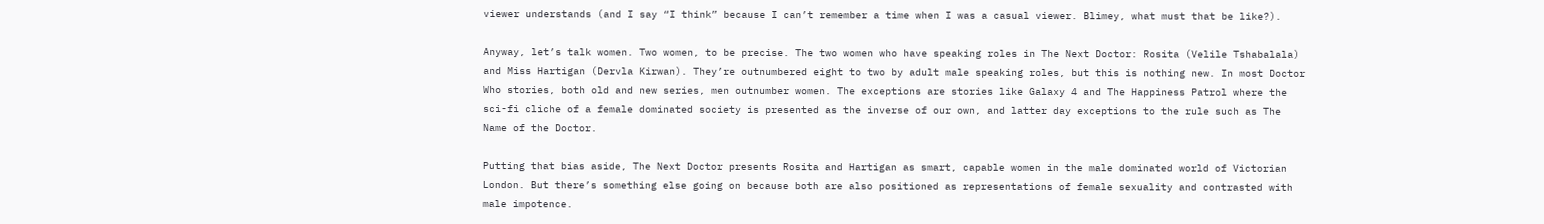viewer understands (and I say “I think” because I can’t remember a time when I was a casual viewer. Blimey, what must that be like?).

Anyway, let’s talk women. Two women, to be precise. The two women who have speaking roles in The Next Doctor: Rosita (Velile Tshabalala) and Miss Hartigan (Dervla Kirwan). They’re outnumbered eight to two by adult male speaking roles, but this is nothing new. In most Doctor Who stories, both old and new series, men outnumber women. The exceptions are stories like Galaxy 4 and The Happiness Patrol where the sci-fi cliche of a female dominated society is presented as the inverse of our own, and latter day exceptions to the rule such as The Name of the Doctor.

Putting that bias aside, The Next Doctor presents Rosita and Hartigan as smart, capable women in the male dominated world of Victorian London. But there’s something else going on because both are also positioned as representations of female sexuality and contrasted with male impotence.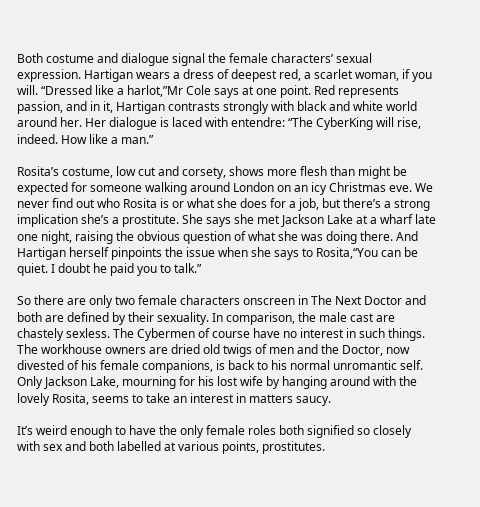Both costume and dialogue signal the female characters’ sexual expression. Hartigan wears a dress of deepest red, a scarlet woman, if you will. “Dressed like a harlot,”Mr Cole says at one point. Red represents passion, and in it, Hartigan contrasts strongly with black and white world around her. Her dialogue is laced with entendre: “The CyberKing will rise, indeed. How like a man.”

Rosita’s costume, low cut and corsety, shows more flesh than might be expected for someone walking around London on an icy Christmas eve. We never find out who Rosita is or what she does for a job, but there’s a strong implication she’s a prostitute. She says she met Jackson Lake at a wharf late one night, raising the obvious question of what she was doing there. And Hartigan herself pinpoints the issue when she says to Rosita,“You can be quiet. I doubt he paid you to talk.”

So there are only two female characters onscreen in The Next Doctor and both are defined by their sexuality. In comparison, the male cast are chastely sexless. The Cybermen of course have no interest in such things. The workhouse owners are dried old twigs of men and the Doctor, now divested of his female companions, is back to his normal unromantic self. Only Jackson Lake, mourning for his lost wife by hanging around with the lovely Rosita, seems to take an interest in matters saucy.

It’s weird enough to have the only female roles both signified so closely with sex and both labelled at various points, prostitutes.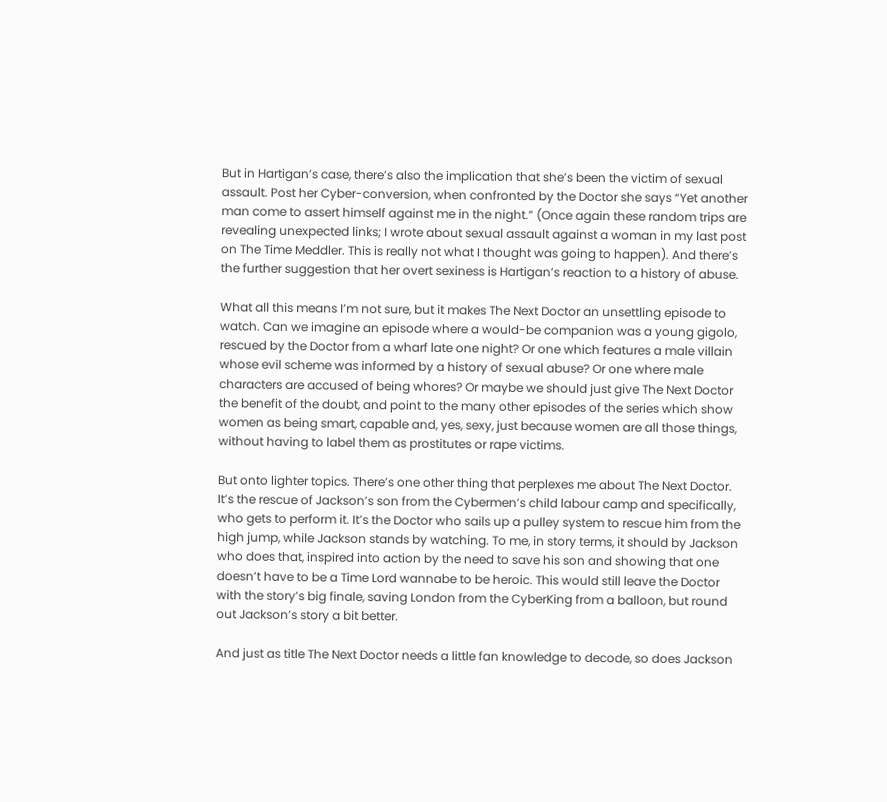But in Hartigan’s case, there’s also the implication that she’s been the victim of sexual assault. Post her Cyber-conversion, when confronted by the Doctor she says “Yet another man come to assert himself against me in the night.” (Once again these random trips are revealing unexpected links; I wrote about sexual assault against a woman in my last post on The Time Meddler. This is really not what I thought was going to happen). And there’s the further suggestion that her overt sexiness is Hartigan’s reaction to a history of abuse.

What all this means I’m not sure, but it makes The Next Doctor an unsettling episode to watch. Can we imagine an episode where a would-be companion was a young gigolo, rescued by the Doctor from a wharf late one night? Or one which features a male villain whose evil scheme was informed by a history of sexual abuse? Or one where male characters are accused of being whores? Or maybe we should just give The Next Doctor the benefit of the doubt, and point to the many other episodes of the series which show women as being smart, capable and, yes, sexy, just because women are all those things, without having to label them as prostitutes or rape victims.

But onto lighter topics. There’s one other thing that perplexes me about The Next Doctor. It’s the rescue of Jackson’s son from the Cybermen’s child labour camp and specifically, who gets to perform it. It’s the Doctor who sails up a pulley system to rescue him from the high jump, while Jackson stands by watching. To me, in story terms, it should by Jackson who does that, inspired into action by the need to save his son and showing that one doesn’t have to be a Time Lord wannabe to be heroic. This would still leave the Doctor with the story’s big finale, saving London from the CyberKing from a balloon, but round out Jackson’s story a bit better.

And just as title The Next Doctor needs a little fan knowledge to decode, so does Jackson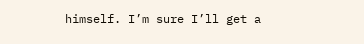himself. I’m sure I’ll get a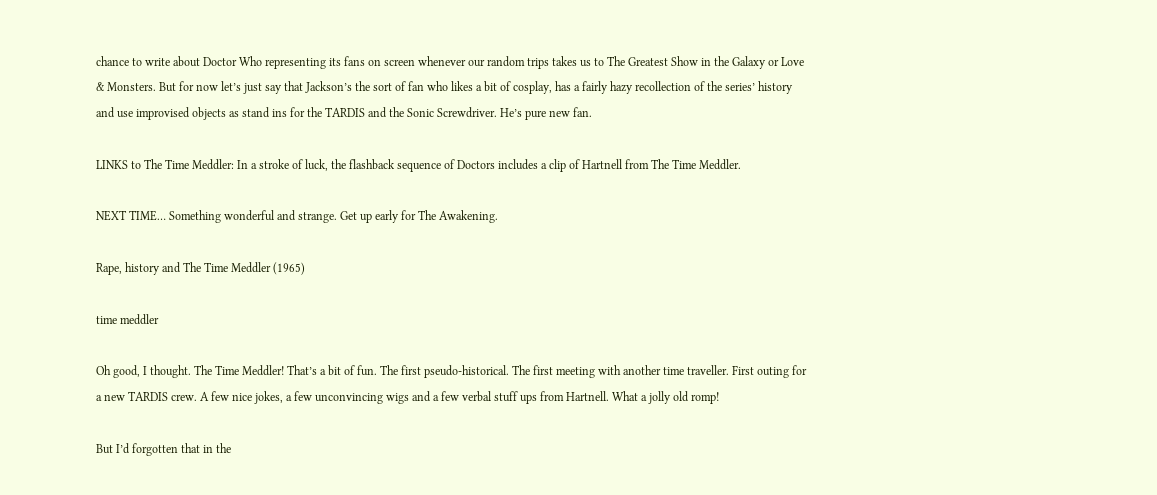chance to write about Doctor Who representing its fans on screen whenever our random trips takes us to The Greatest Show in the Galaxy or Love & Monsters. But for now let’s just say that Jackson’s the sort of fan who likes a bit of cosplay, has a fairly hazy recollection of the series’ history and use improvised objects as stand ins for the TARDIS and the Sonic Screwdriver. He’s pure new fan.

LINKS to The Time Meddler: In a stroke of luck, the flashback sequence of Doctors includes a clip of Hartnell from The Time Meddler.

NEXT TIME… Something wonderful and strange. Get up early for The Awakening.

Rape, history and The Time Meddler (1965)

time meddler

Oh good, I thought. The Time Meddler! That’s a bit of fun. The first pseudo-historical. The first meeting with another time traveller. First outing for a new TARDIS crew. A few nice jokes, a few unconvincing wigs and a few verbal stuff ups from Hartnell. What a jolly old romp!

But I’d forgotten that in the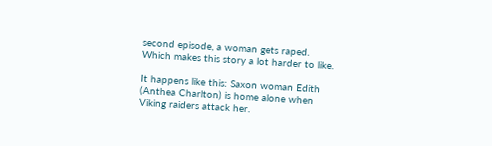second episode, a woman gets raped. Which makes this story a lot harder to like.

It happens like this: Saxon woman Edith (Anthea Charlton) is home alone when Viking raiders attack her.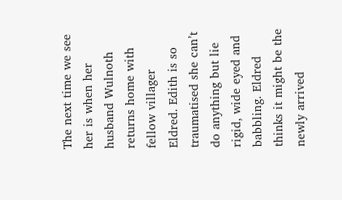The next time we see her is when her husband Wulnoth returns home with fellow villager Eldred. Edith is so traumatised she can’t do anything but lie rigid, wide eyed and babbling. Eldred thinks it might be the newly arrived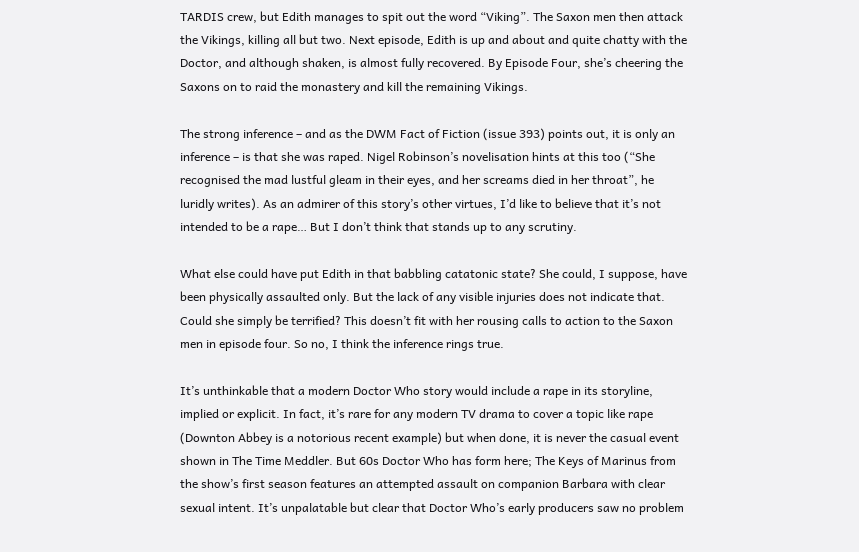TARDIS crew, but Edith manages to spit out the word “Viking”. The Saxon men then attack the Vikings, killing all but two. Next episode, Edith is up and about and quite chatty with the Doctor, and although shaken, is almost fully recovered. By Episode Four, she’s cheering the Saxons on to raid the monastery and kill the remaining Vikings.

The strong inference – and as the DWM Fact of Fiction (issue 393) points out, it is only an inference – is that she was raped. Nigel Robinson’s novelisation hints at this too (“She recognised the mad lustful gleam in their eyes, and her screams died in her throat”, he luridly writes). As an admirer of this story’s other virtues, I’d like to believe that it’s not intended to be a rape… But I don’t think that stands up to any scrutiny.

What else could have put Edith in that babbling catatonic state? She could, I suppose, have been physically assaulted only. But the lack of any visible injuries does not indicate that. Could she simply be terrified? This doesn’t fit with her rousing calls to action to the Saxon men in episode four. So no, I think the inference rings true.

It’s unthinkable that a modern Doctor Who story would include a rape in its storyline, implied or explicit. In fact, it’s rare for any modern TV drama to cover a topic like rape (Downton Abbey is a notorious recent example) but when done, it is never the casual event shown in The Time Meddler. But 60s Doctor Who has form here; The Keys of Marinus from the show’s first season features an attempted assault on companion Barbara with clear sexual intent. It’s unpalatable but clear that Doctor Who’s early producers saw no problem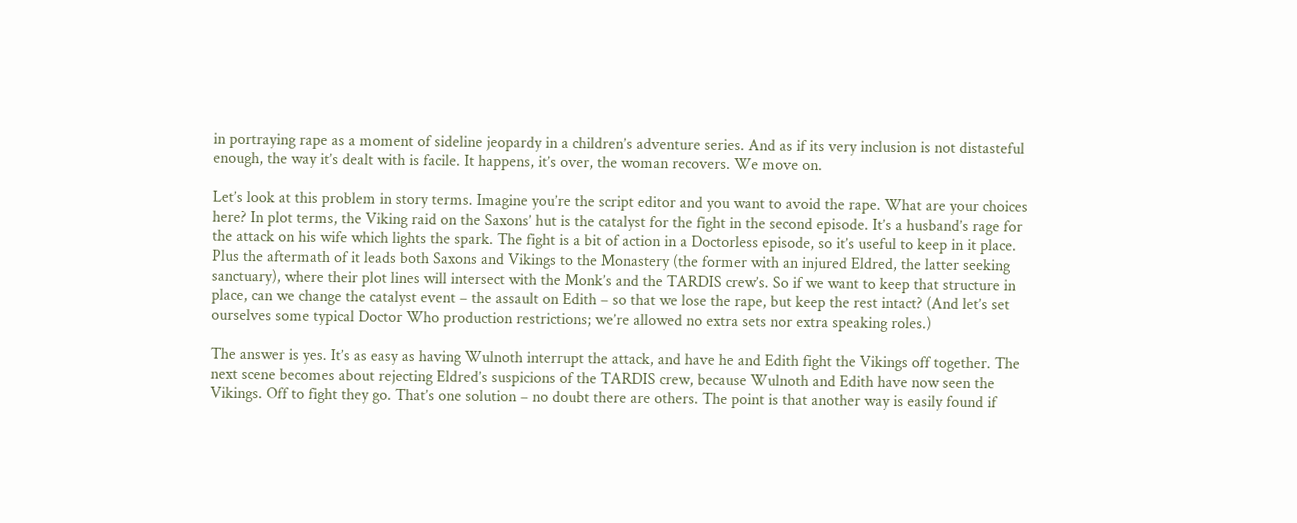in portraying rape as a moment of sideline jeopardy in a children’s adventure series. And as if its very inclusion is not distasteful enough, the way it’s dealt with is facile. It happens, it’s over, the woman recovers. We move on.

Let’s look at this problem in story terms. Imagine you’re the script editor and you want to avoid the rape. What are your choices here? In plot terms, the Viking raid on the Saxons’ hut is the catalyst for the fight in the second episode. It’s a husband’s rage for the attack on his wife which lights the spark. The fight is a bit of action in a Doctorless episode, so it’s useful to keep in it place. Plus the aftermath of it leads both Saxons and Vikings to the Monastery (the former with an injured Eldred, the latter seeking sanctuary), where their plot lines will intersect with the Monk’s and the TARDIS crew’s. So if we want to keep that structure in place, can we change the catalyst event – the assault on Edith – so that we lose the rape, but keep the rest intact? (And let’s set ourselves some typical Doctor Who production restrictions; we’re allowed no extra sets nor extra speaking roles.)

The answer is yes. It’s as easy as having Wulnoth interrupt the attack, and have he and Edith fight the Vikings off together. The next scene becomes about rejecting Eldred’s suspicions of the TARDIS crew, because Wulnoth and Edith have now seen the Vikings. Off to fight they go. That’s one solution – no doubt there are others. The point is that another way is easily found if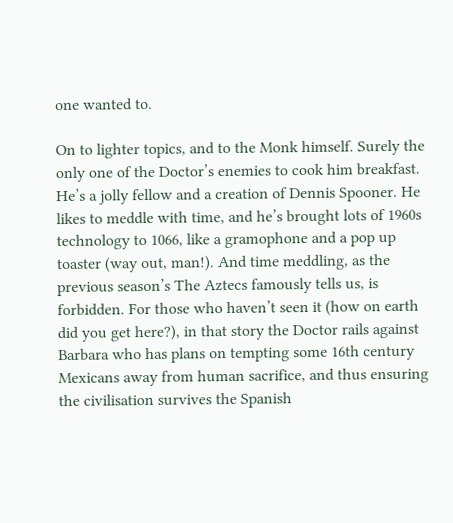one wanted to.

On to lighter topics, and to the Monk himself. Surely the only one of the Doctor’s enemies to cook him breakfast. He’s a jolly fellow and a creation of Dennis Spooner. He likes to meddle with time, and he’s brought lots of 1960s technology to 1066, like a gramophone and a pop up toaster (way out, man!). And time meddling, as the previous season’s The Aztecs famously tells us, is forbidden. For those who haven’t seen it (how on earth did you get here?), in that story the Doctor rails against Barbara who has plans on tempting some 16th century Mexicans away from human sacrifice, and thus ensuring the civilisation survives the Spanish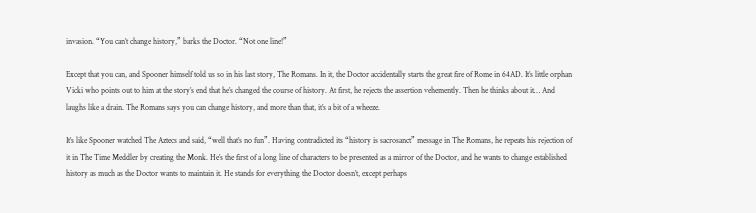invasion. “You can’t change history,” barks the Doctor. “Not one line!”

Except that you can, and Spooner himself told us so in his last story, The Romans. In it, the Doctor accidentally starts the great fire of Rome in 64AD. It’s little orphan Vicki who points out to him at the story’s end that he’s changed the course of history. At first, he rejects the assertion vehemently. Then he thinks about it… And laughs like a drain. The Romans says you can change history, and more than that, it’s a bit of a wheeze.

It’s like Spooner watched The Aztecs and said, “well that’s no fun”. Having contradicted its “history is sacrosanct” message in The Romans, he repeats his rejection of it in The Time Meddler by creating the Monk. He’s the first of a long line of characters to be presented as a mirror of the Doctor, and he wants to change established history as much as the Doctor wants to maintain it. He stands for everything the Doctor doesn’t, except perhaps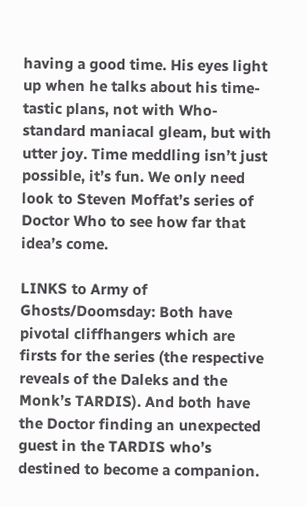having a good time. His eyes light up when he talks about his time-tastic plans, not with Who-standard maniacal gleam, but with utter joy. Time meddling isn’t just possible, it’s fun. We only need look to Steven Moffat’s series of Doctor Who to see how far that idea’s come.

LINKS to Army of Ghosts/Doomsday: Both have pivotal cliffhangers which are firsts for the series (the respective reveals of the Daleks and the Monk’s TARDIS). And both have the Doctor finding an unexpected guest in the TARDIS who’s destined to become a companion.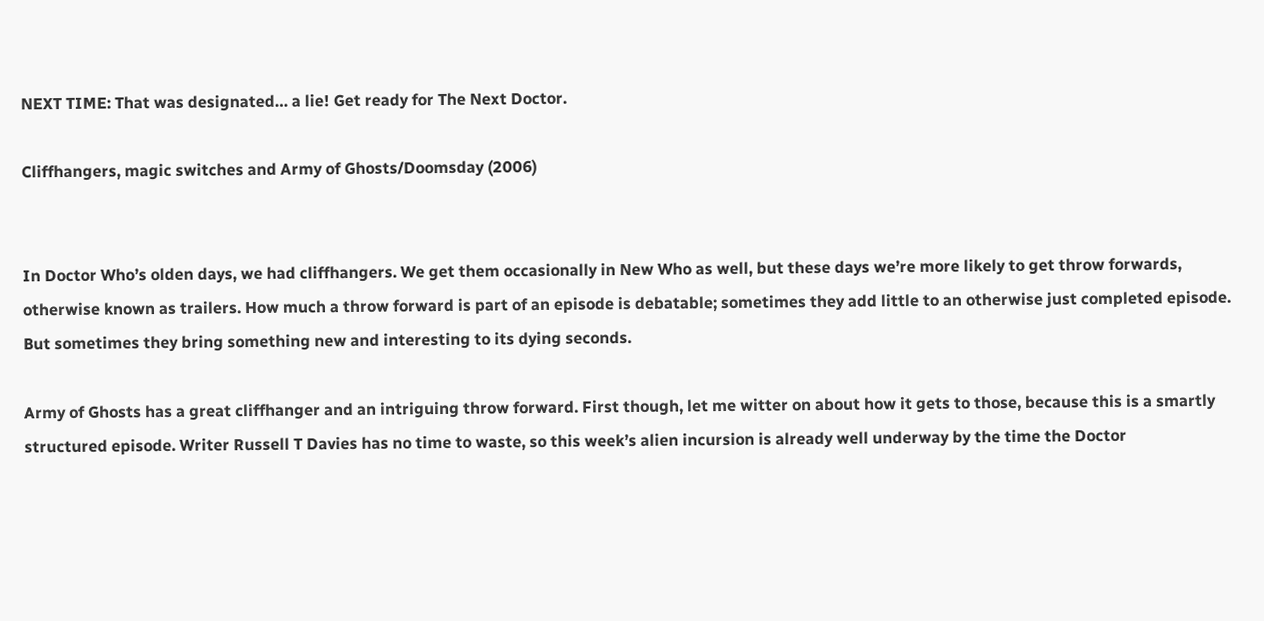NEXT TIME: That was designated… a lie! Get ready for The Next Doctor.

Cliffhangers, magic switches and Army of Ghosts/Doomsday (2006)


In Doctor Who’s olden days, we had cliffhangers. We get them occasionally in New Who as well, but these days we’re more likely to get throw forwards, otherwise known as trailers. How much a throw forward is part of an episode is debatable; sometimes they add little to an otherwise just completed episode. But sometimes they bring something new and interesting to its dying seconds.

Army of Ghosts has a great cliffhanger and an intriguing throw forward. First though, let me witter on about how it gets to those, because this is a smartly structured episode. Writer Russell T Davies has no time to waste, so this week’s alien incursion is already well underway by the time the Doctor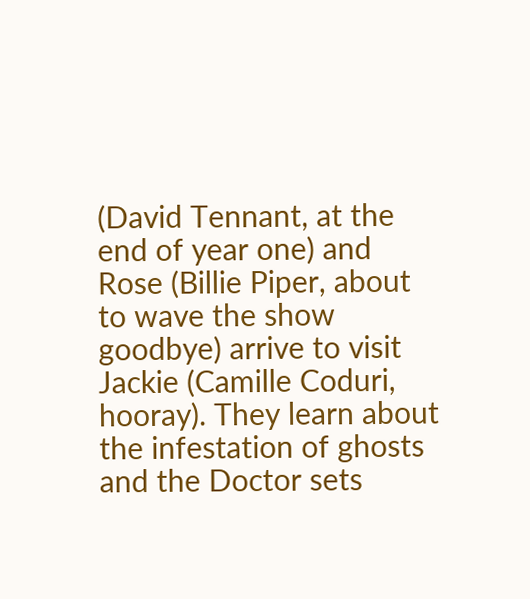(David Tennant, at the end of year one) and Rose (Billie Piper, about to wave the show goodbye) arrive to visit Jackie (Camille Coduri, hooray). They learn about the infestation of ghosts and the Doctor sets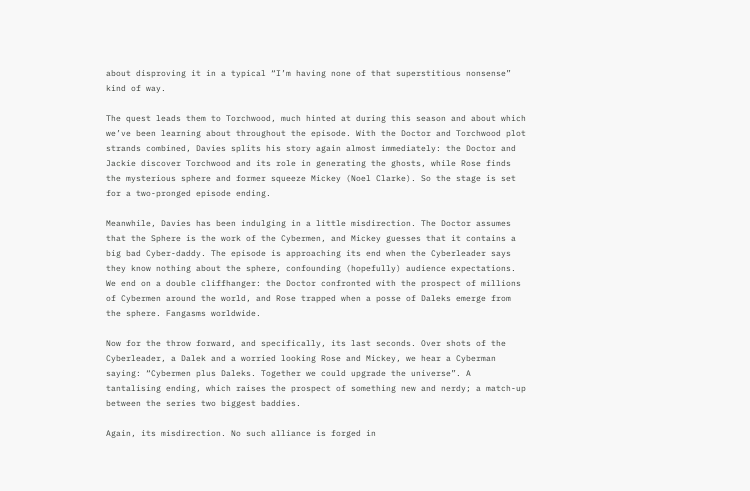about disproving it in a typical “I’m having none of that superstitious nonsense” kind of way.

The quest leads them to Torchwood, much hinted at during this season and about which we’ve been learning about throughout the episode. With the Doctor and Torchwood plot strands combined, Davies splits his story again almost immediately: the Doctor and Jackie discover Torchwood and its role in generating the ghosts, while Rose finds the mysterious sphere and former squeeze Mickey (Noel Clarke). So the stage is set for a two-pronged episode ending.

Meanwhile, Davies has been indulging in a little misdirection. The Doctor assumes that the Sphere is the work of the Cybermen, and Mickey guesses that it contains a big bad Cyber-daddy. The episode is approaching its end when the Cyberleader says they know nothing about the sphere, confounding (hopefully) audience expectations. We end on a double cliffhanger: the Doctor confronted with the prospect of millions of Cybermen around the world, and Rose trapped when a posse of Daleks emerge from the sphere. Fangasms worldwide.

Now for the throw forward, and specifically, its last seconds. Over shots of the Cyberleader, a Dalek and a worried looking Rose and Mickey, we hear a Cyberman saying: “Cybermen plus Daleks. Together we could upgrade the universe”. A tantalising ending, which raises the prospect of something new and nerdy; a match-up between the series two biggest baddies.

Again, its misdirection. No such alliance is forged in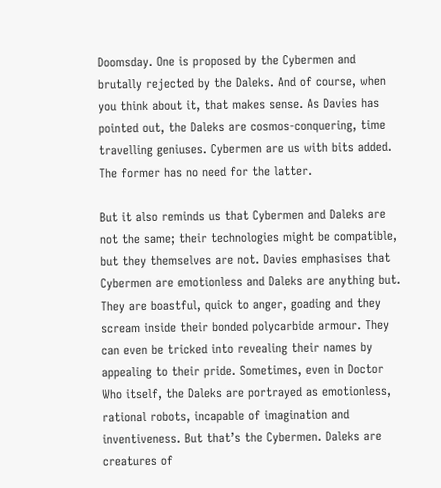Doomsday. One is proposed by the Cybermen and brutally rejected by the Daleks. And of course, when you think about it, that makes sense. As Davies has pointed out, the Daleks are cosmos-conquering, time travelling geniuses. Cybermen are us with bits added. The former has no need for the latter.

But it also reminds us that Cybermen and Daleks are not the same; their technologies might be compatible, but they themselves are not. Davies emphasises that Cybermen are emotionless and Daleks are anything but. They are boastful, quick to anger, goading and they scream inside their bonded polycarbide armour. They can even be tricked into revealing their names by appealing to their pride. Sometimes, even in Doctor Who itself, the Daleks are portrayed as emotionless, rational robots, incapable of imagination and inventiveness. But that’s the Cybermen. Daleks are creatures of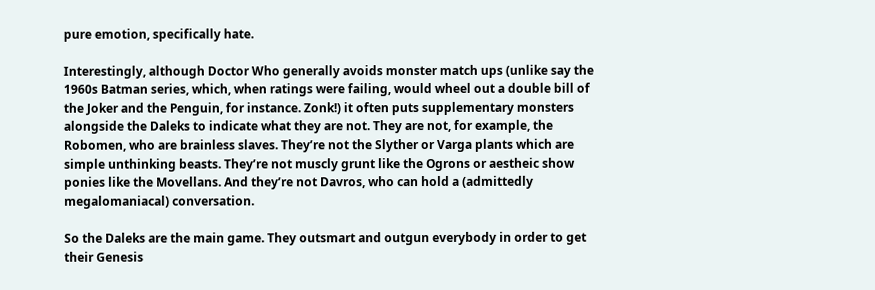pure emotion, specifically hate.

Interestingly, although Doctor Who generally avoids monster match ups (unlike say the 1960s Batman series, which, when ratings were failing, would wheel out a double bill of the Joker and the Penguin, for instance. Zonk!) it often puts supplementary monsters alongside the Daleks to indicate what they are not. They are not, for example, the Robomen, who are brainless slaves. They’re not the Slyther or Varga plants which are simple unthinking beasts. They’re not muscly grunt like the Ogrons or aestheic show ponies like the Movellans. And they’re not Davros, who can hold a (admittedly megalomaniacal) conversation.

So the Daleks are the main game. They outsmart and outgun everybody in order to get their Genesis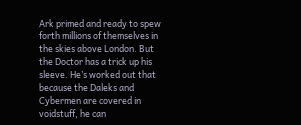Ark primed and ready to spew forth millions of themselves in the skies above London. But the Doctor has a trick up his sleeve. He’s worked out that because the Daleks and Cybermen are covered in voidstuff, he can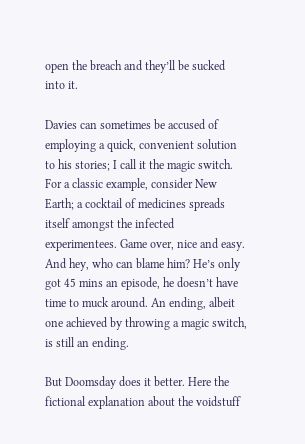open the breach and they’ll be sucked into it.

Davies can sometimes be accused of employing a quick, convenient solution to his stories; I call it the magic switch. For a classic example, consider New Earth; a cocktail of medicines spreads itself amongst the infected experimentees. Game over, nice and easy. And hey, who can blame him? He’s only got 45 mins an episode, he doesn’t have time to muck around. An ending, albeit one achieved by throwing a magic switch, is still an ending.

But Doomsday does it better. Here the fictional explanation about the voidstuff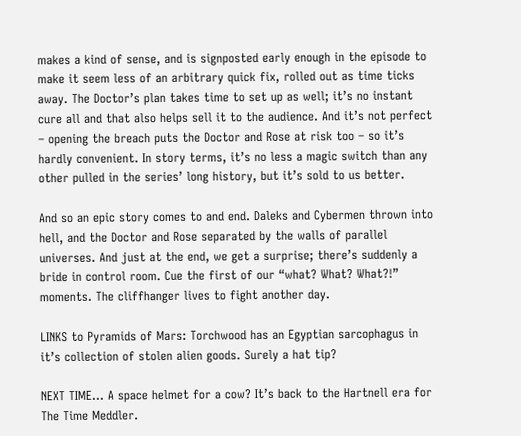makes a kind of sense, and is signposted early enough in the episode to make it seem less of an arbitrary quick fix, rolled out as time ticks away. The Doctor’s plan takes time to set up as well; it’s no instant cure all and that also helps sell it to the audience. And it’s not perfect – opening the breach puts the Doctor and Rose at risk too – so it’s hardly convenient. In story terms, it’s no less a magic switch than any other pulled in the series’ long history, but it’s sold to us better.

And so an epic story comes to and end. Daleks and Cybermen thrown into hell, and the Doctor and Rose separated by the walls of parallel universes. And just at the end, we get a surprise; there’s suddenly a bride in control room. Cue the first of our “what? What? What?!” moments. The cliffhanger lives to fight another day.

LINKS to Pyramids of Mars: Torchwood has an Egyptian sarcophagus in it’s collection of stolen alien goods. Surely a hat tip?

NEXT TIME… A space helmet for a cow? It’s back to the Hartnell era for The Time Meddler.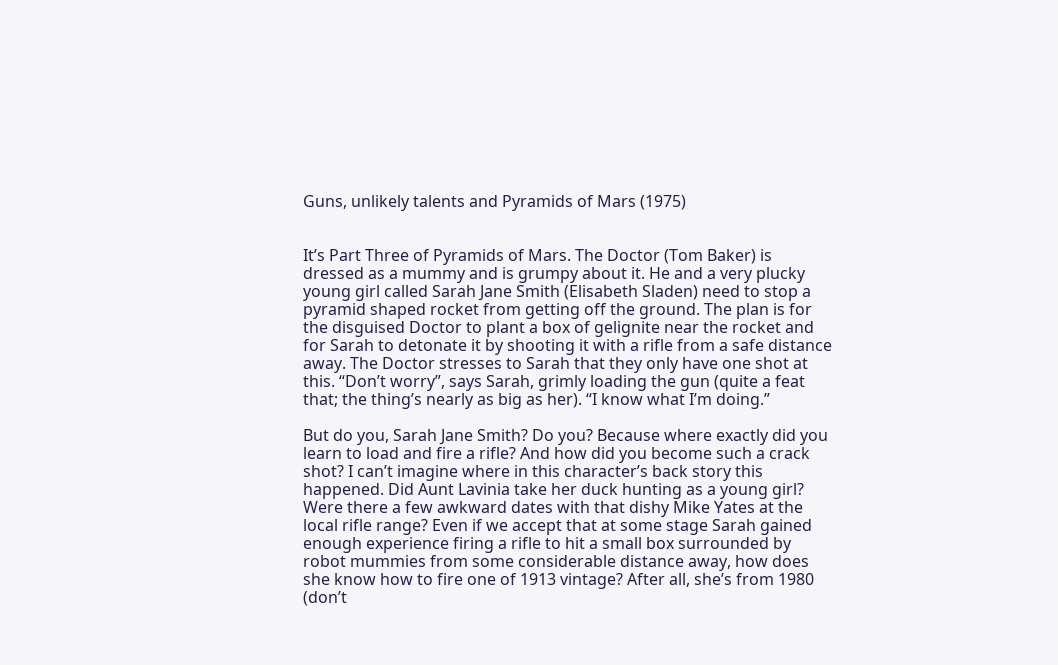Guns, unlikely talents and Pyramids of Mars (1975)


It’s Part Three of Pyramids of Mars. The Doctor (Tom Baker) is dressed as a mummy and is grumpy about it. He and a very plucky young girl called Sarah Jane Smith (Elisabeth Sladen) need to stop a pyramid shaped rocket from getting off the ground. The plan is for the disguised Doctor to plant a box of gelignite near the rocket and for Sarah to detonate it by shooting it with a rifle from a safe distance away. The Doctor stresses to Sarah that they only have one shot at this. “Don’t worry”, says Sarah, grimly loading the gun (quite a feat that; the thing’s nearly as big as her). “I know what I’m doing.”

But do you, Sarah Jane Smith? Do you? Because where exactly did you learn to load and fire a rifle? And how did you become such a crack shot? I can’t imagine where in this character’s back story this happened. Did Aunt Lavinia take her duck hunting as a young girl? Were there a few awkward dates with that dishy Mike Yates at the local rifle range? Even if we accept that at some stage Sarah gained enough experience firing a rifle to hit a small box surrounded by robot mummies from some considerable distance away, how does she know how to fire one of 1913 vintage? After all, she’s from 1980 (don’t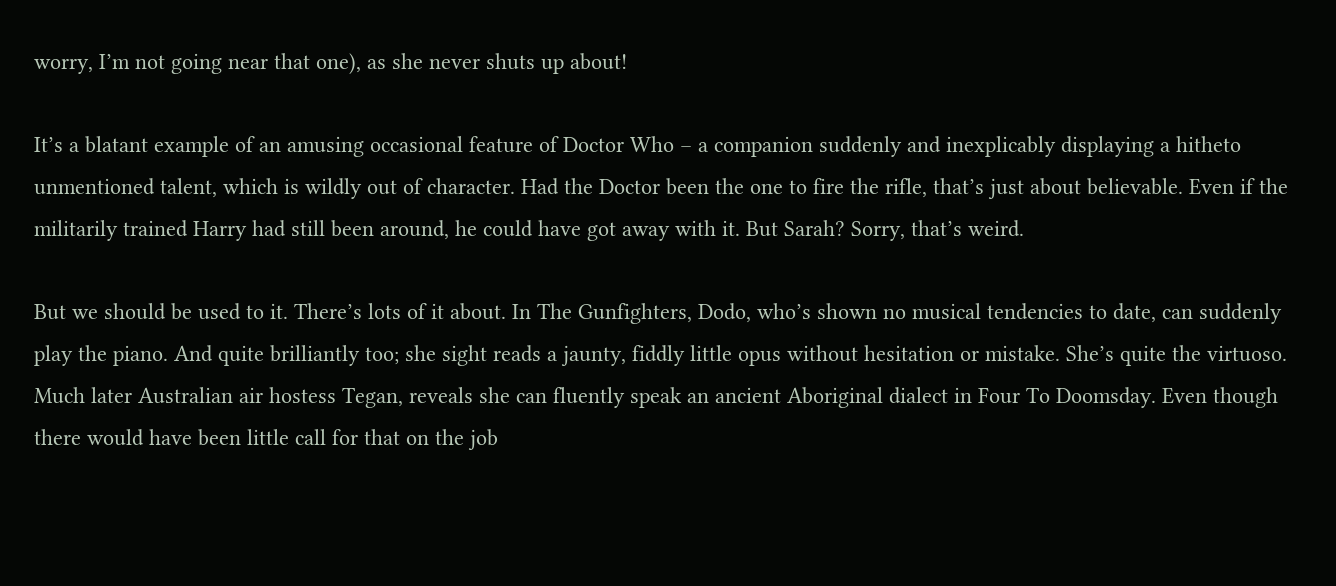worry, I’m not going near that one), as she never shuts up about!

It’s a blatant example of an amusing occasional feature of Doctor Who – a companion suddenly and inexplicably displaying a hitheto unmentioned talent, which is wildly out of character. Had the Doctor been the one to fire the rifle, that’s just about believable. Even if the militarily trained Harry had still been around, he could have got away with it. But Sarah? Sorry, that’s weird.

But we should be used to it. There’s lots of it about. In The Gunfighters, Dodo, who’s shown no musical tendencies to date, can suddenly play the piano. And quite brilliantly too; she sight reads a jaunty, fiddly little opus without hesitation or mistake. She’s quite the virtuoso. Much later Australian air hostess Tegan, reveals she can fluently speak an ancient Aboriginal dialect in Four To Doomsday. Even though there would have been little call for that on the job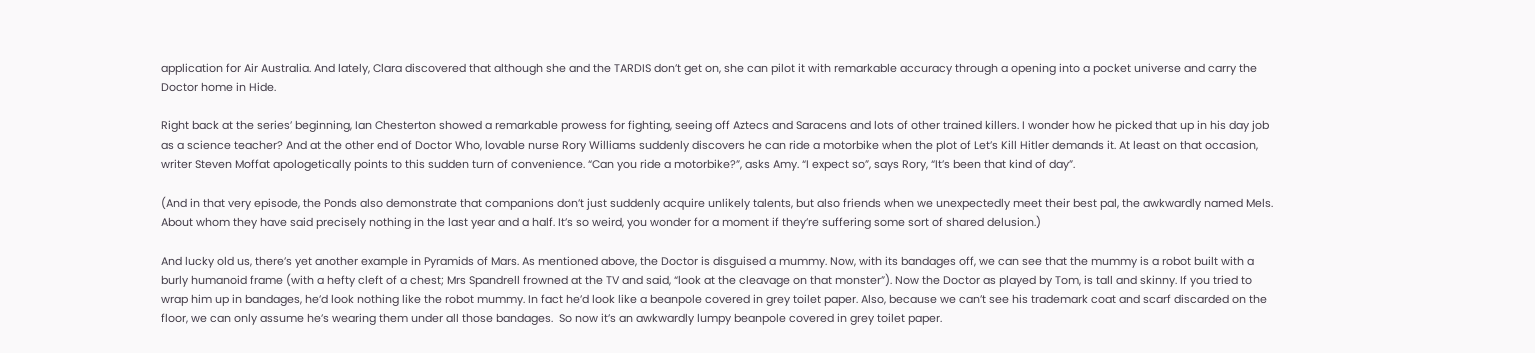application for Air Australia. And lately, Clara discovered that although she and the TARDIS don’t get on, she can pilot it with remarkable accuracy through a opening into a pocket universe and carry the Doctor home in Hide.

Right back at the series’ beginning, Ian Chesterton showed a remarkable prowess for fighting, seeing off Aztecs and Saracens and lots of other trained killers. I wonder how he picked that up in his day job as a science teacher? And at the other end of Doctor Who, lovable nurse Rory Williams suddenly discovers he can ride a motorbike when the plot of Let’s Kill Hitler demands it. At least on that occasion, writer Steven Moffat apologetically points to this sudden turn of convenience. “Can you ride a motorbike?”, asks Amy. “I expect so”, says Rory, “It’s been that kind of day”.

(And in that very episode, the Ponds also demonstrate that companions don’t just suddenly acquire unlikely talents, but also friends when we unexpectedly meet their best pal, the awkwardly named Mels. About whom they have said precisely nothing in the last year and a half. It’s so weird, you wonder for a moment if they’re suffering some sort of shared delusion.)

And lucky old us, there’s yet another example in Pyramids of Mars. As mentioned above, the Doctor is disguised a mummy. Now, with its bandages off, we can see that the mummy is a robot built with a burly humanoid frame (with a hefty cleft of a chest; Mrs Spandrell frowned at the TV and said, “look at the cleavage on that monster”). Now the Doctor as played by Tom, is tall and skinny. If you tried to wrap him up in bandages, he’d look nothing like the robot mummy. In fact he’d look like a beanpole covered in grey toilet paper. Also, because we can’t see his trademark coat and scarf discarded on the floor, we can only assume he’s wearing them under all those bandages.  So now it’s an awkwardly lumpy beanpole covered in grey toilet paper.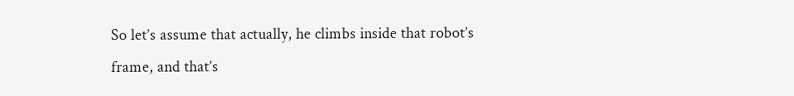So let’s assume that actually, he climbs inside that robot’s frame, and that’s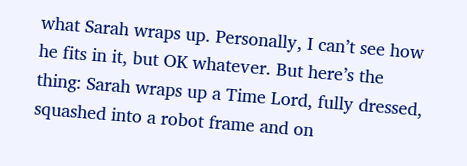what Sarah wraps up. Personally, I can’t see how he fits in it, but OK whatever. But here’s the thing: Sarah wraps up a Time Lord, fully dressed, squashed into a robot frame and on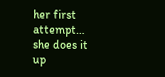her first attempt… she does it up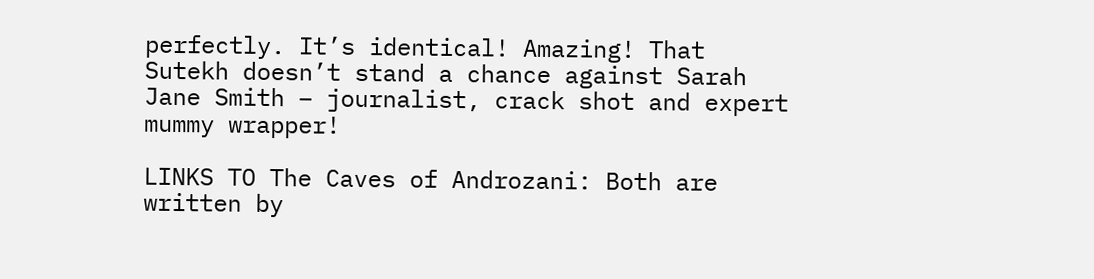perfectly. It’s identical! Amazing! That Sutekh doesn’t stand a chance against Sarah Jane Smith – journalist, crack shot and expert mummy wrapper!

LINKS TO The Caves of Androzani: Both are written by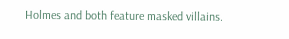Holmes and both feature masked villains.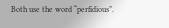Both use the word “perfidious”.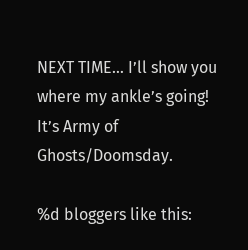NEXT TIME… I’ll show you where my ankle’s going! It’s Army of Ghosts/Doomsday.

%d bloggers like this: